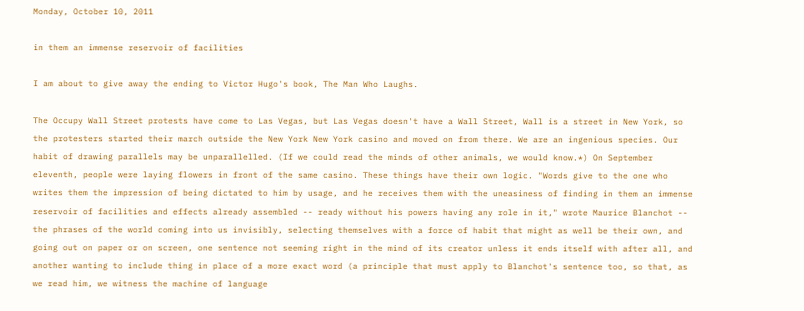Monday, October 10, 2011

in them an immense reservoir of facilities

I am about to give away the ending to Victor Hugo's book, The Man Who Laughs.

The Occupy Wall Street protests have come to Las Vegas, but Las Vegas doesn't have a Wall Street, Wall is a street in New York, so the protesters started their march outside the New York New York casino and moved on from there. We are an ingenious species. Our habit of drawing parallels may be unparallelled. (If we could read the minds of other animals, we would know.*) On September eleventh, people were laying flowers in front of the same casino. These things have their own logic. "Words give to the one who writes them the impression of being dictated to him by usage, and he receives them with the uneasiness of finding in them an immense reservoir of facilities and effects already assembled -- ready without his powers having any role in it," wrote Maurice Blanchot -- the phrases of the world coming into us invisibly, selecting themselves with a force of habit that might as well be their own, and going out on paper or on screen, one sentence not seeming right in the mind of its creator unless it ends itself with after all, and another wanting to include thing in place of a more exact word (a principle that must apply to Blanchot's sentence too, so that, as we read him, we witness the machine of language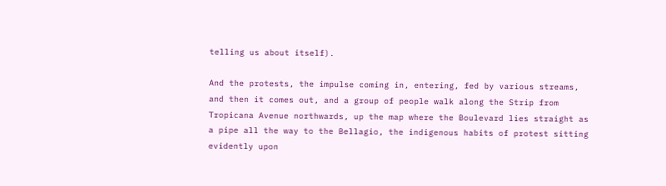telling us about itself).

And the protests, the impulse coming in, entering, fed by various streams, and then it comes out, and a group of people walk along the Strip from Tropicana Avenue northwards, up the map where the Boulevard lies straight as a pipe all the way to the Bellagio, the indigenous habits of protest sitting evidently upon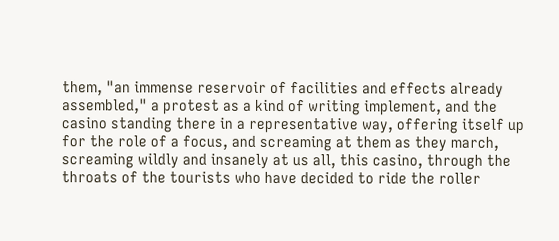them, "an immense reservoir of facilities and effects already assembled," a protest as a kind of writing implement, and the casino standing there in a representative way, offering itself up for the role of a focus, and screaming at them as they march, screaming wildly and insanely at us all, this casino, through the throats of the tourists who have decided to ride the roller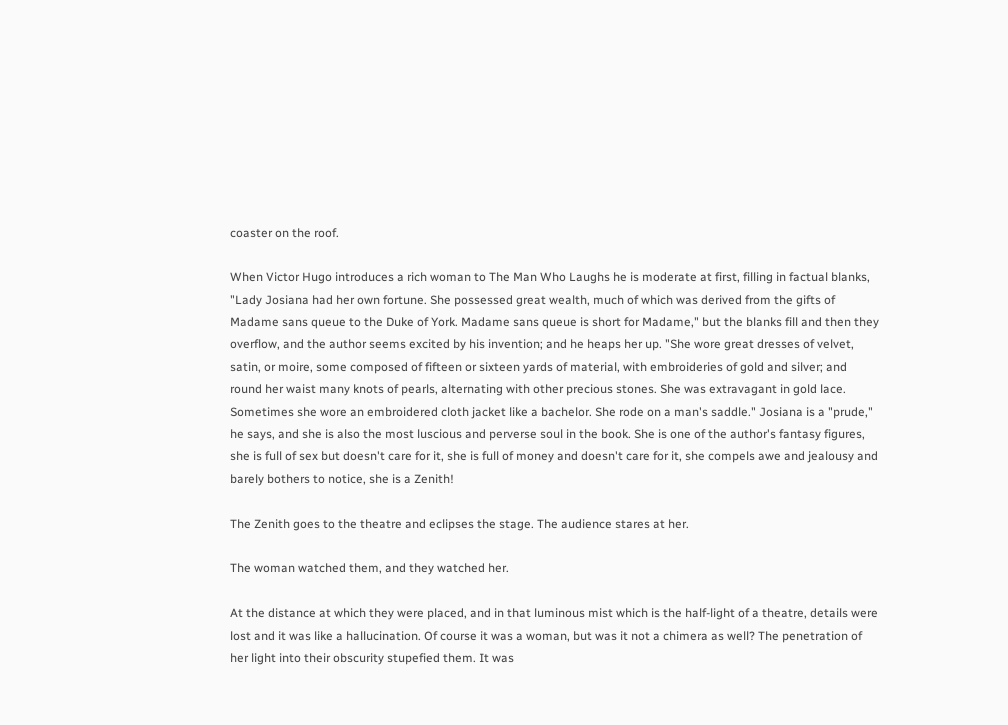coaster on the roof.

When Victor Hugo introduces a rich woman to The Man Who Laughs he is moderate at first, filling in factual blanks, "Lady Josiana had her own fortune. She possessed great wealth, much of which was derived from the gifts of Madame sans queue to the Duke of York. Madame sans queue is short for Madame," but the blanks fill and then they overflow, and the author seems excited by his invention; and he heaps her up. "She wore great dresses of velvet, satin, or moire, some composed of fifteen or sixteen yards of material, with embroideries of gold and silver; and round her waist many knots of pearls, alternating with other precious stones. She was extravagant in gold lace. Sometimes she wore an embroidered cloth jacket like a bachelor. She rode on a man's saddle." Josiana is a "prude," he says, and she is also the most luscious and perverse soul in the book. She is one of the author's fantasy figures, she is full of sex but doesn't care for it, she is full of money and doesn't care for it, she compels awe and jealousy and barely bothers to notice, she is a Zenith!

The Zenith goes to the theatre and eclipses the stage. The audience stares at her.

The woman watched them, and they watched her.

At the distance at which they were placed, and in that luminous mist which is the half-light of a theatre, details were lost and it was like a hallucination. Of course it was a woman, but was it not a chimera as well? The penetration of her light into their obscurity stupefied them. It was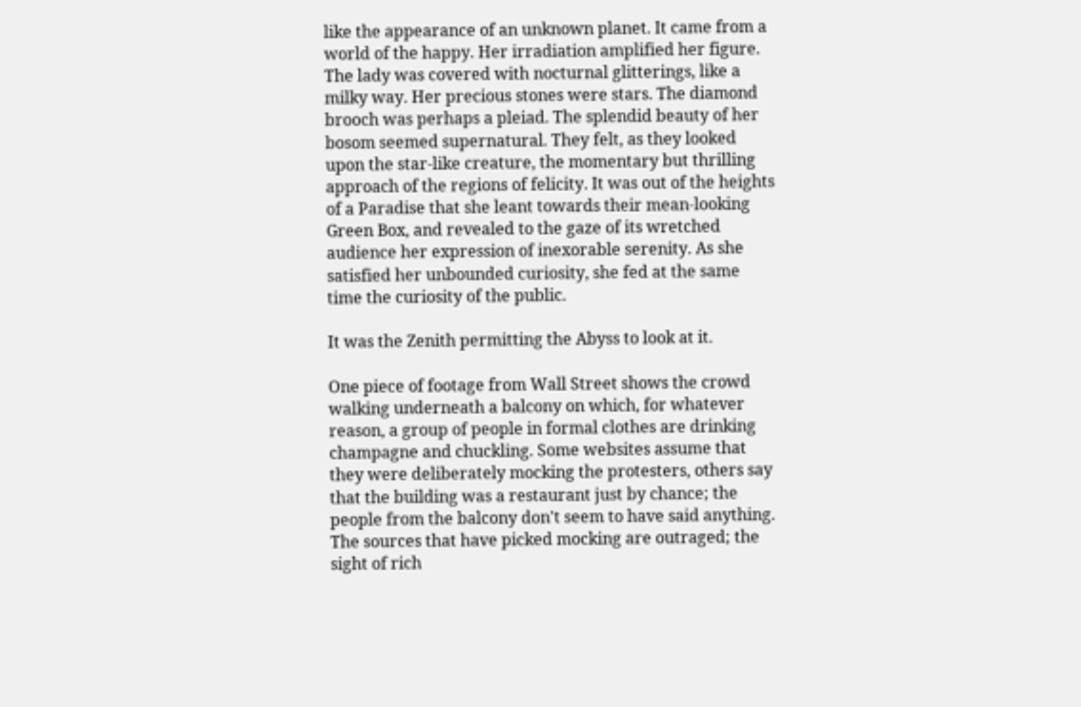like the appearance of an unknown planet. It came from a world of the happy. Her irradiation amplified her figure. The lady was covered with nocturnal glitterings, like a milky way. Her precious stones were stars. The diamond brooch was perhaps a pleiad. The splendid beauty of her bosom seemed supernatural. They felt, as they looked upon the star-like creature, the momentary but thrilling approach of the regions of felicity. It was out of the heights of a Paradise that she leant towards their mean-looking Green Box, and revealed to the gaze of its wretched audience her expression of inexorable serenity. As she satisfied her unbounded curiosity, she fed at the same time the curiosity of the public.

It was the Zenith permitting the Abyss to look at it.

One piece of footage from Wall Street shows the crowd walking underneath a balcony on which, for whatever reason, a group of people in formal clothes are drinking champagne and chuckling. Some websites assume that they were deliberately mocking the protesters, others say that the building was a restaurant just by chance; the people from the balcony don't seem to have said anything. The sources that have picked mocking are outraged; the sight of rich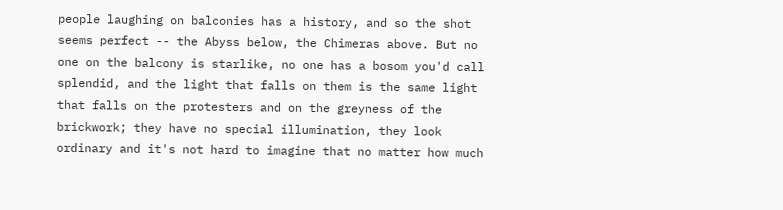people laughing on balconies has a history, and so the shot seems perfect -- the Abyss below, the Chimeras above. But no one on the balcony is starlike, no one has a bosom you'd call splendid, and the light that falls on them is the same light that falls on the protesters and on the greyness of the brickwork; they have no special illumination, they look ordinary and it's not hard to imagine that no matter how much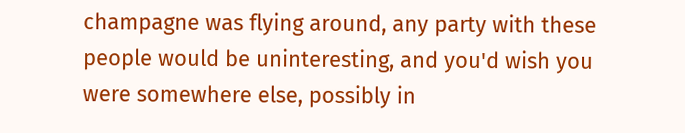champagne was flying around, any party with these people would be uninteresting, and you'd wish you were somewhere else, possibly in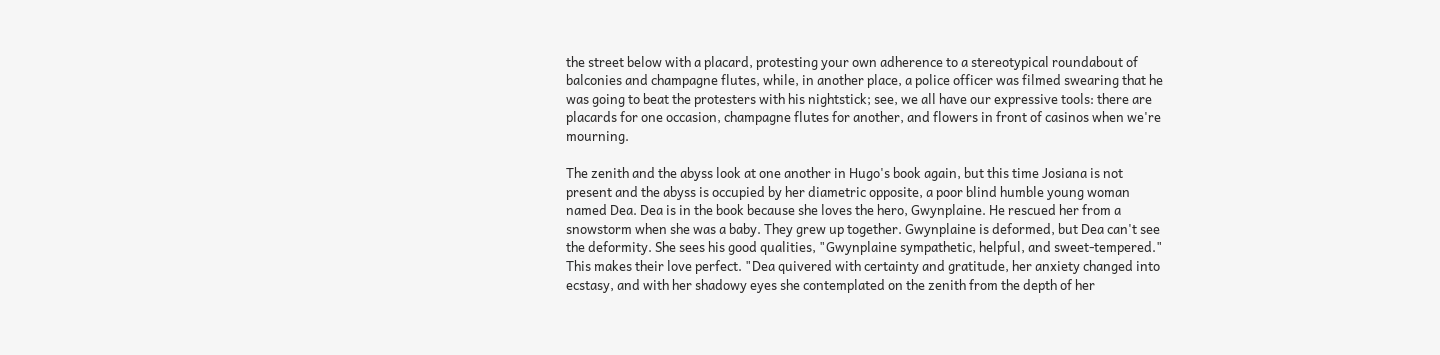the street below with a placard, protesting your own adherence to a stereotypical roundabout of balconies and champagne flutes, while, in another place, a police officer was filmed swearing that he was going to beat the protesters with his nightstick; see, we all have our expressive tools: there are placards for one occasion, champagne flutes for another, and flowers in front of casinos when we're mourning.

The zenith and the abyss look at one another in Hugo's book again, but this time Josiana is not present and the abyss is occupied by her diametric opposite, a poor blind humble young woman named Dea. Dea is in the book because she loves the hero, Gwynplaine. He rescued her from a snowstorm when she was a baby. They grew up together. Gwynplaine is deformed, but Dea can't see the deformity. She sees his good qualities, "Gwynplaine sympathetic, helpful, and sweet-tempered." This makes their love perfect. "Dea quivered with certainty and gratitude, her anxiety changed into ecstasy, and with her shadowy eyes she contemplated on the zenith from the depth of her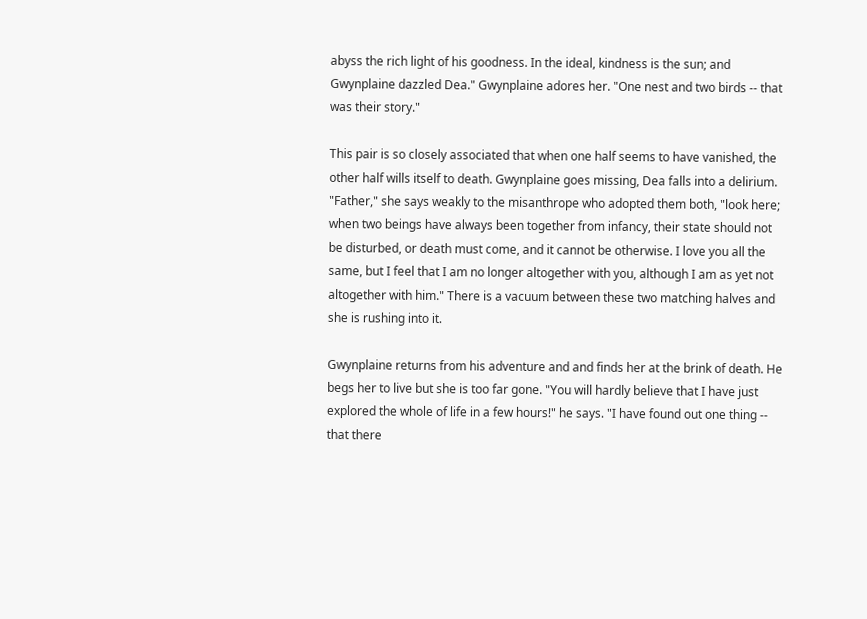abyss the rich light of his goodness. In the ideal, kindness is the sun; and Gwynplaine dazzled Dea." Gwynplaine adores her. "One nest and two birds -- that was their story."

This pair is so closely associated that when one half seems to have vanished, the other half wills itself to death. Gwynplaine goes missing, Dea falls into a delirium. "Father," she says weakly to the misanthrope who adopted them both, "look here; when two beings have always been together from infancy, their state should not be disturbed, or death must come, and it cannot be otherwise. I love you all the same, but I feel that I am no longer altogether with you, although I am as yet not altogether with him." There is a vacuum between these two matching halves and she is rushing into it.

Gwynplaine returns from his adventure and and finds her at the brink of death. He begs her to live but she is too far gone. "You will hardly believe that I have just explored the whole of life in a few hours!" he says. "I have found out one thing -- that there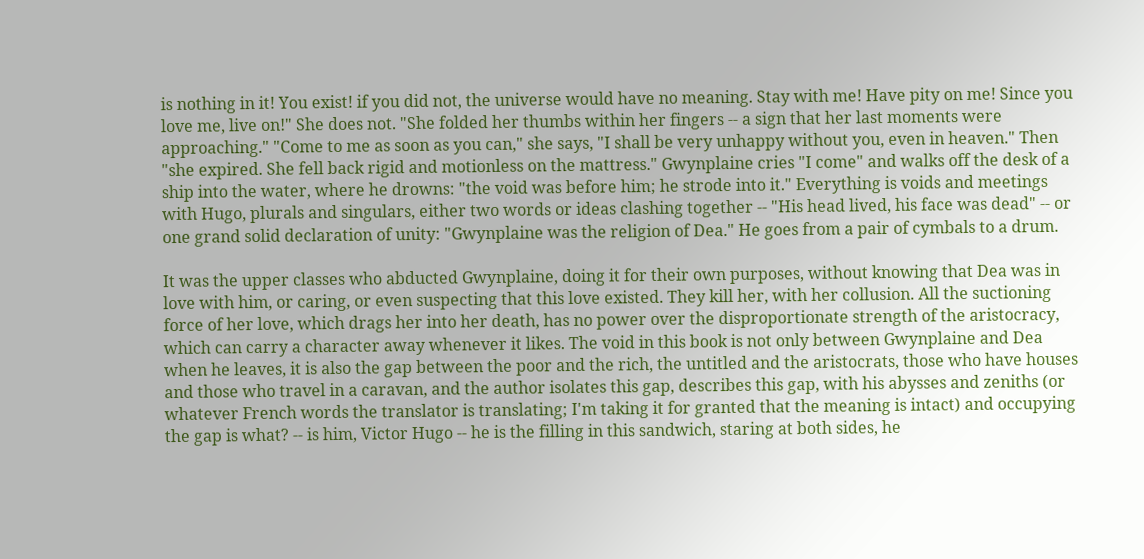is nothing in it! You exist! if you did not, the universe would have no meaning. Stay with me! Have pity on me! Since you love me, live on!" She does not. "She folded her thumbs within her fingers -- a sign that her last moments were approaching." "Come to me as soon as you can," she says, "I shall be very unhappy without you, even in heaven." Then "she expired. She fell back rigid and motionless on the mattress." Gwynplaine cries "I come" and walks off the desk of a ship into the water, where he drowns: "the void was before him; he strode into it." Everything is voids and meetings with Hugo, plurals and singulars, either two words or ideas clashing together -- "His head lived, his face was dead" -- or one grand solid declaration of unity: "Gwynplaine was the religion of Dea." He goes from a pair of cymbals to a drum.

It was the upper classes who abducted Gwynplaine, doing it for their own purposes, without knowing that Dea was in love with him, or caring, or even suspecting that this love existed. They kill her, with her collusion. All the suctioning force of her love, which drags her into her death, has no power over the disproportionate strength of the aristocracy, which can carry a character away whenever it likes. The void in this book is not only between Gwynplaine and Dea when he leaves, it is also the gap between the poor and the rich, the untitled and the aristocrats, those who have houses and those who travel in a caravan, and the author isolates this gap, describes this gap, with his abysses and zeniths (or whatever French words the translator is translating; I'm taking it for granted that the meaning is intact) and occupying the gap is what? -- is him, Victor Hugo -- he is the filling in this sandwich, staring at both sides, he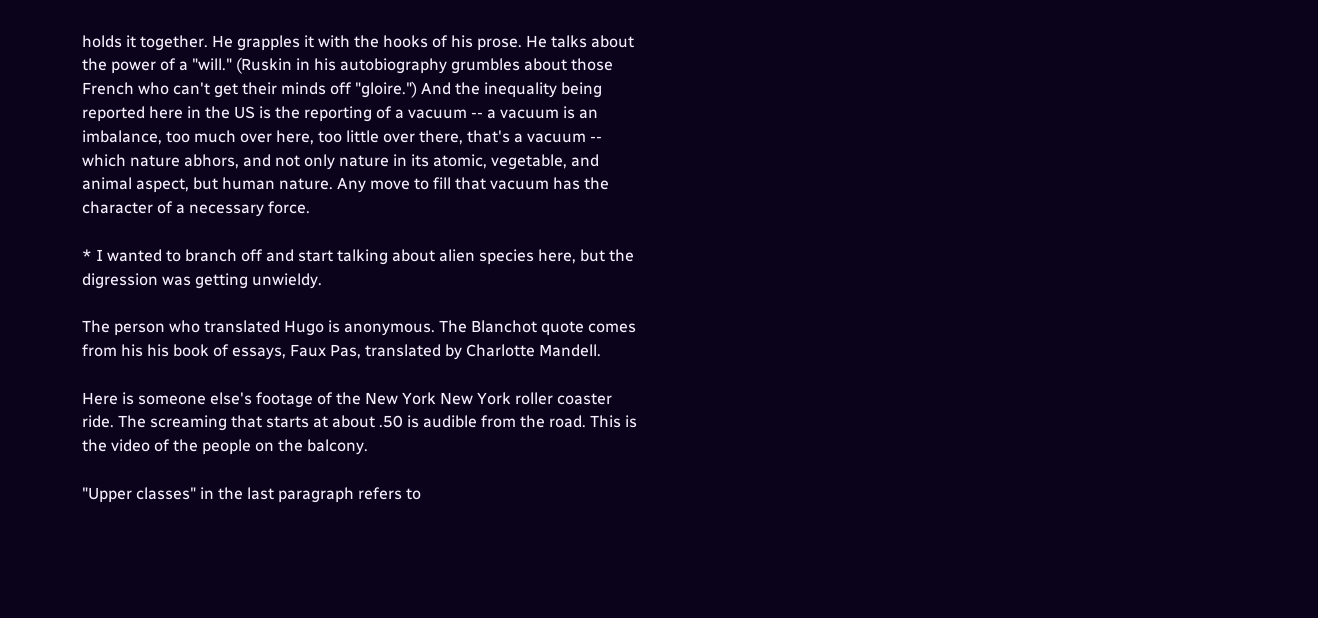holds it together. He grapples it with the hooks of his prose. He talks about the power of a "will." (Ruskin in his autobiography grumbles about those French who can't get their minds off "gloire.") And the inequality being reported here in the US is the reporting of a vacuum -- a vacuum is an imbalance, too much over here, too little over there, that's a vacuum -- which nature abhors, and not only nature in its atomic, vegetable, and animal aspect, but human nature. Any move to fill that vacuum has the character of a necessary force.

* I wanted to branch off and start talking about alien species here, but the digression was getting unwieldy.

The person who translated Hugo is anonymous. The Blanchot quote comes from his his book of essays, Faux Pas, translated by Charlotte Mandell.

Here is someone else's footage of the New York New York roller coaster ride. The screaming that starts at about .50 is audible from the road. This is the video of the people on the balcony.

"Upper classes" in the last paragraph refers to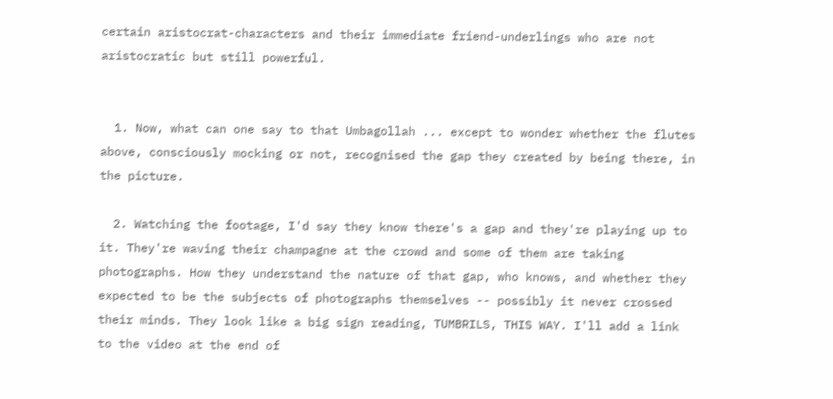certain aristocrat-characters and their immediate friend-underlings who are not aristocratic but still powerful.


  1. Now, what can one say to that Umbagollah ... except to wonder whether the flutes above, consciously mocking or not, recognised the gap they created by being there, in the picture.

  2. Watching the footage, I'd say they know there's a gap and they're playing up to it. They're waving their champagne at the crowd and some of them are taking photographs. How they understand the nature of that gap, who knows, and whether they expected to be the subjects of photographs themselves -- possibly it never crossed their minds. They look like a big sign reading, TUMBRILS, THIS WAY. I'll add a link to the video at the end of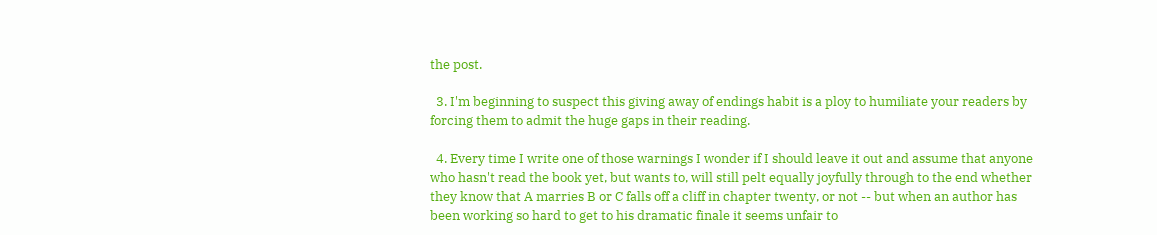the post.

  3. I'm beginning to suspect this giving away of endings habit is a ploy to humiliate your readers by forcing them to admit the huge gaps in their reading.

  4. Every time I write one of those warnings I wonder if I should leave it out and assume that anyone who hasn't read the book yet, but wants to, will still pelt equally joyfully through to the end whether they know that A marries B or C falls off a cliff in chapter twenty, or not -- but when an author has been working so hard to get to his dramatic finale it seems unfair to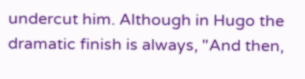undercut him. Although in Hugo the dramatic finish is always, "And then,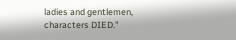ladies and gentlemen, characters DIED."